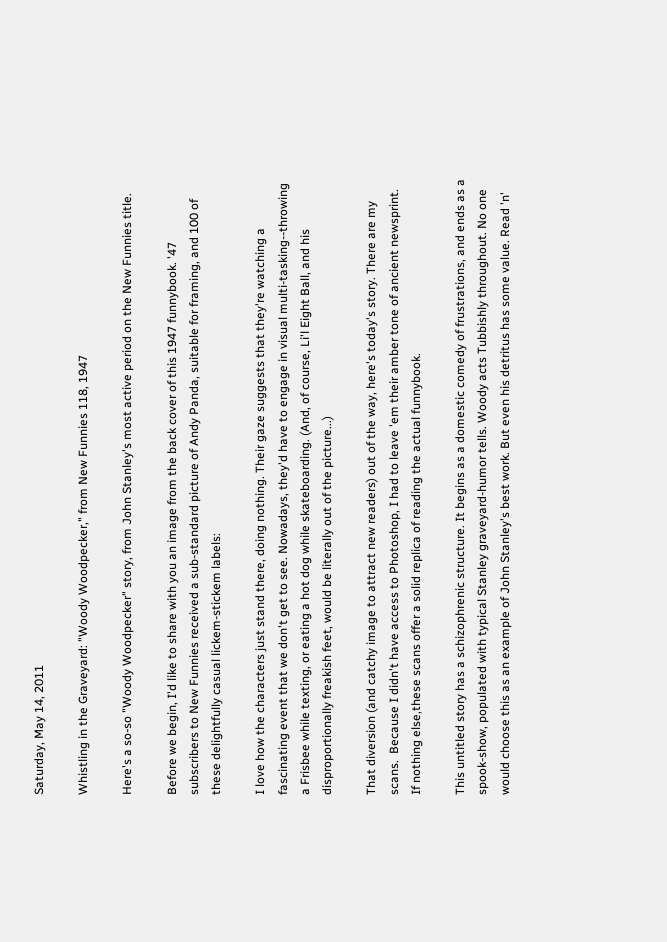Saturday, May 14, 2011

Whistling in the Graveyard: "Woody Woodpecker," from New Funnies 118, 1947

Here's a so-so "Woody Woodpecker" story, from John Stanley's most active period on the New Funnies title.

Before we begin, I'd like to share with you an image from the back cover of this 1947 funnybook. '47 subscribers to New Funnies received a sub-standard picture of Andy Panda, suitable for framing, and 100 of these delightfully casual lickem-stickem labels:

I love how the characters just stand there, doing nothing. Their gaze suggests that they're watching a fascinating event that we don't get to see. Nowadays, they'd have to engage in visual multi-tasking--throwing a Frisbee while texting, or eating a hot dog while skateboarding. (And, of course, Li'l Eight Ball, and his disproportionally freakish feet, would be literally out of the picture...)

That diversion (and catchy image to attract new readers) out of the way, here's today's story. There are my scans.  Because I didn't have access to Photoshop, I had to leave 'em their amber tone of ancient newsprint. If nothing else,these scans offer a solid replica of reading the actual funnybook.

This untitled story has a schizophrenic structure. It begins as a domestic comedy of frustrations, and ends as a spook-show, populated with typical Stanley graveyard-humor tells. Woody acts Tubbishly throughout. No one would choose this as an example of John Stanley's best work. But even his detritus has some value. Read 'n'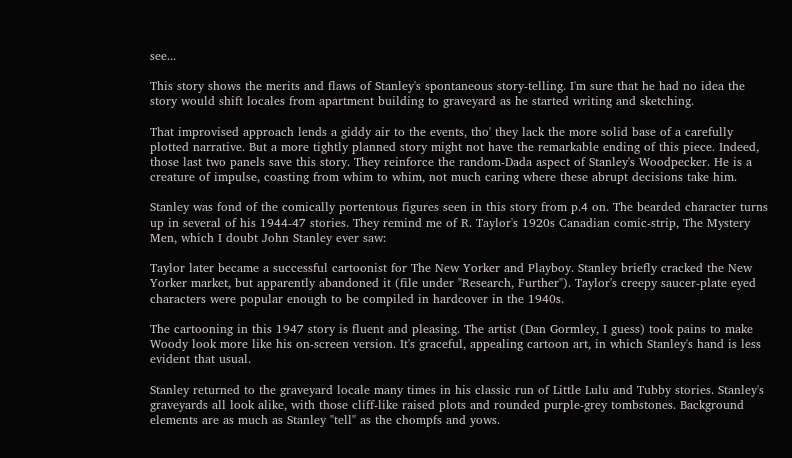see...

This story shows the merits and flaws of Stanley's spontaneous story-telling. I'm sure that he had no idea the story would shift locales from apartment building to graveyard as he started writing and sketching.

That improvised approach lends a giddy air to the events, tho' they lack the more solid base of a carefully plotted narrative. But a more tightly planned story might not have the remarkable ending of this piece. Indeed, those last two panels save this story. They reinforce the random-Dada aspect of Stanley's Woodpecker. He is a creature of impulse, coasting from whim to whim, not much caring where these abrupt decisions take him.

Stanley was fond of the comically portentous figures seen in this story from p.4 on. The bearded character turns up in several of his 1944-47 stories. They remind me of R. Taylor's 1920s Canadian comic-strip, The Mystery Men, which I doubt John Stanley ever saw:

Taylor later became a successful cartoonist for The New Yorker and Playboy. Stanley briefly cracked the New Yorker market, but apparently abandoned it (file under "Research, Further"). Taylor's creepy saucer-plate eyed characters were popular enough to be compiled in hardcover in the 1940s.

The cartooning in this 1947 story is fluent and pleasing. The artist (Dan Gormley, I guess) took pains to make Woody look more like his on-screen version. It's graceful, appealing cartoon art, in which Stanley's hand is less evident that usual.

Stanley returned to the graveyard locale many times in his classic run of Little Lulu and Tubby stories. Stanley's graveyards all look alike, with those cliff-like raised plots and rounded purple-grey tombstones. Background elements are as much as Stanley "tell" as the chompfs and yows.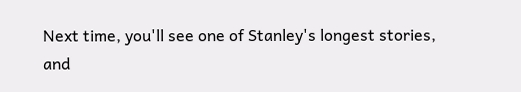Next time, you'll see one of Stanley's longest stories, and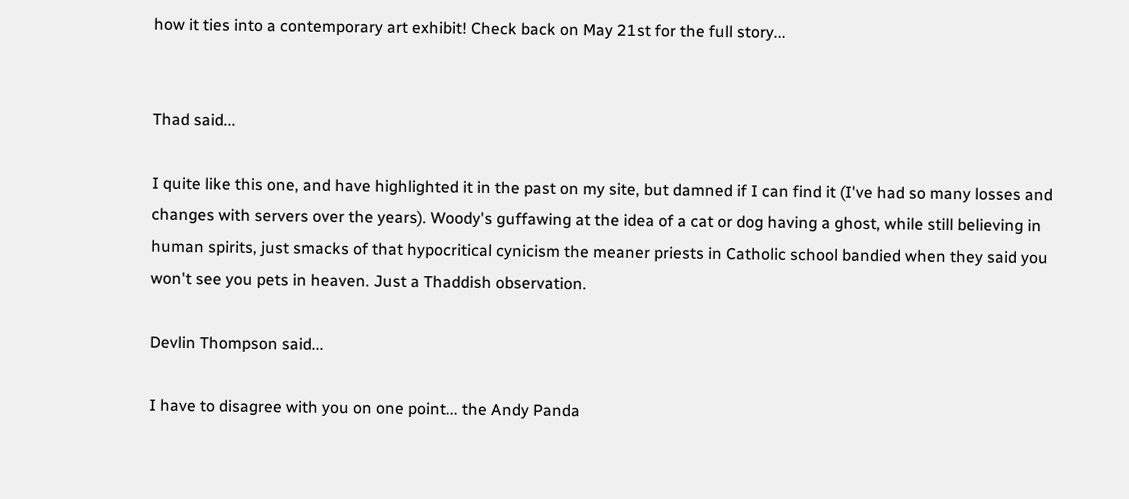how it ties into a contemporary art exhibit! Check back on May 21st for the full story...


Thad said...

I quite like this one, and have highlighted it in the past on my site, but damned if I can find it (I've had so many losses and changes with servers over the years). Woody's guffawing at the idea of a cat or dog having a ghost, while still believing in human spirits, just smacks of that hypocritical cynicism the meaner priests in Catholic school bandied when they said you won't see you pets in heaven. Just a Thaddish observation.

Devlin Thompson said...

I have to disagree with you on one point... the Andy Panda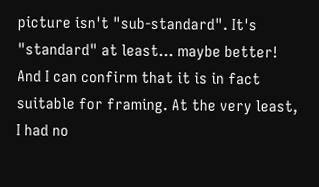picture isn't "sub-standard". It's "standard" at least... maybe better! And I can confirm that it is in fact suitable for framing. At the very least, I had no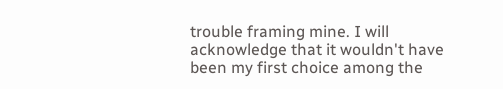trouble framing mine. I will acknowledge that it wouldn't have been my first choice among the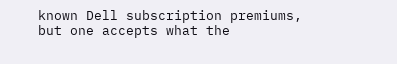known Dell subscription premiums, but one accepts what the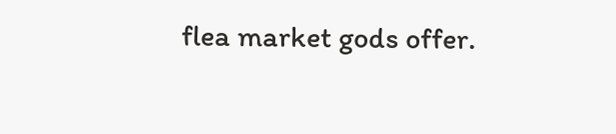flea market gods offer.